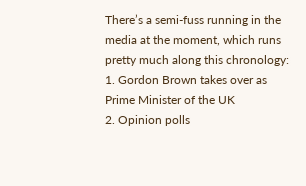There’s a semi-fuss running in the media at the moment, which runs pretty much along this chronology:
1. Gordon Brown takes over as Prime Minister of the UK
2. Opinion polls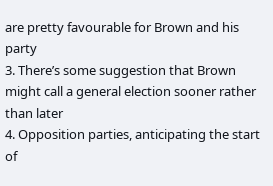are pretty favourable for Brown and his party
3. There’s some suggestion that Brown might call a general election sooner rather than later
4. Opposition parties, anticipating the start of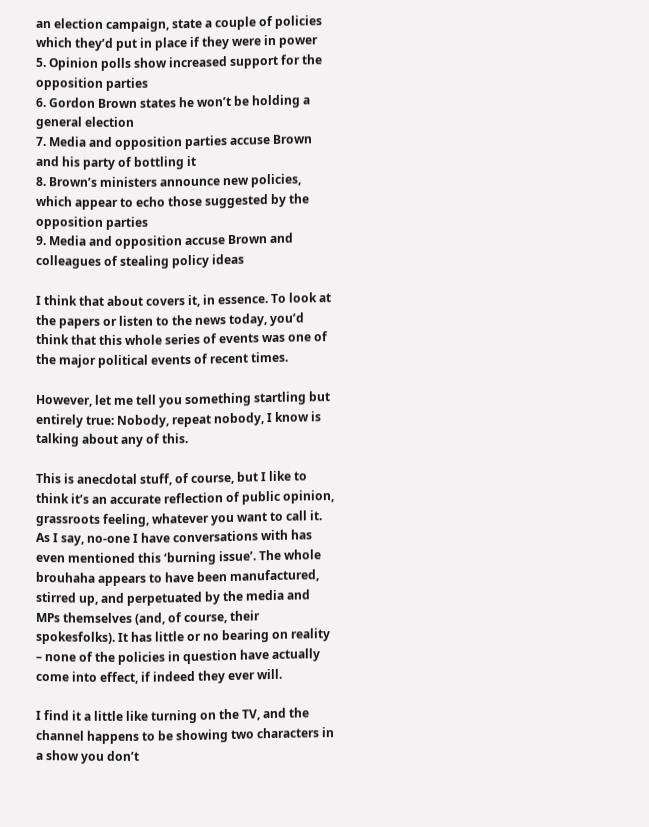an election campaign, state a couple of policies which they’d put in place if they were in power
5. Opinion polls show increased support for the opposition parties
6. Gordon Brown states he won’t be holding a general election
7. Media and opposition parties accuse Brown and his party of bottling it
8. Brown’s ministers announce new policies, which appear to echo those suggested by the opposition parties
9. Media and opposition accuse Brown and colleagues of stealing policy ideas

I think that about covers it, in essence. To look at the papers or listen to the news today, you’d think that this whole series of events was one of the major political events of recent times.

However, let me tell you something startling but entirely true: Nobody, repeat nobody, I know is talking about any of this.

This is anecdotal stuff, of course, but I like to think it’s an accurate reflection of public opinion, grassroots feeling, whatever you want to call it. As I say, no-one I have conversations with has even mentioned this ‘burning issue’. The whole brouhaha appears to have been manufactured, stirred up, and perpetuated by the media and MPs themselves (and, of course, their spokesfolks). It has little or no bearing on reality – none of the policies in question have actually come into effect, if indeed they ever will.

I find it a little like turning on the TV, and the channel happens to be showing two characters in a show you don’t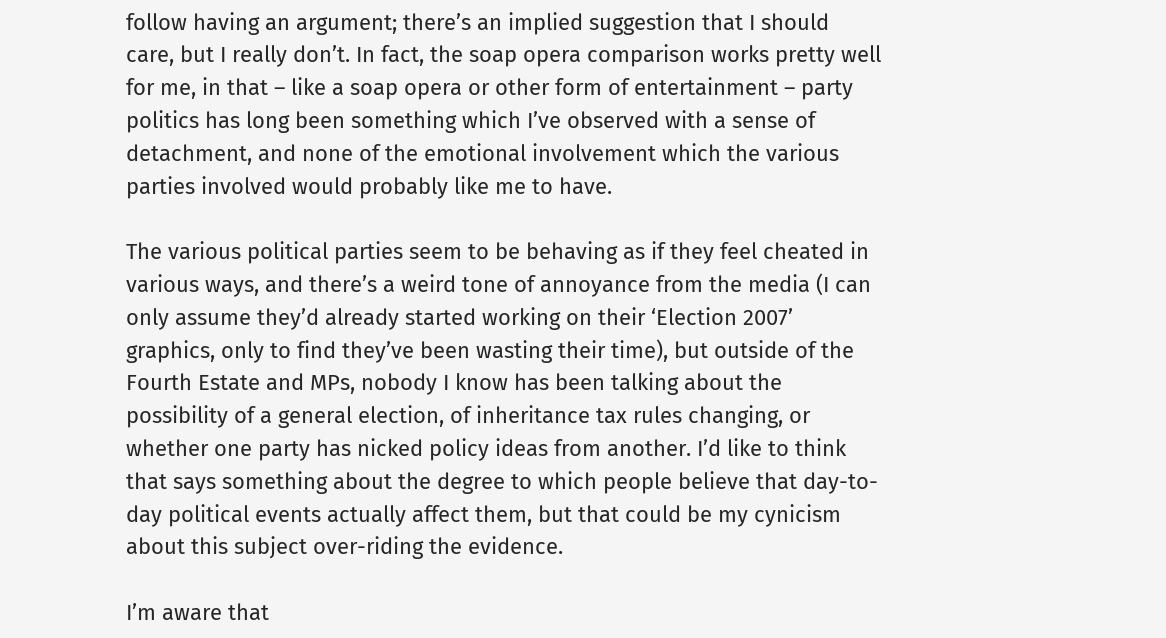follow having an argument; there’s an implied suggestion that I should care, but I really don’t. In fact, the soap opera comparison works pretty well for me, in that – like a soap opera or other form of entertainment – party politics has long been something which I’ve observed with a sense of detachment, and none of the emotional involvement which the various parties involved would probably like me to have.

The various political parties seem to be behaving as if they feel cheated in various ways, and there’s a weird tone of annoyance from the media (I can only assume they’d already started working on their ‘Election 2007’ graphics, only to find they’ve been wasting their time), but outside of the Fourth Estate and MPs, nobody I know has been talking about the possibility of a general election, of inheritance tax rules changing, or whether one party has nicked policy ideas from another. I’d like to think that says something about the degree to which people believe that day-to-day political events actually affect them, but that could be my cynicism about this subject over-riding the evidence.

I’m aware that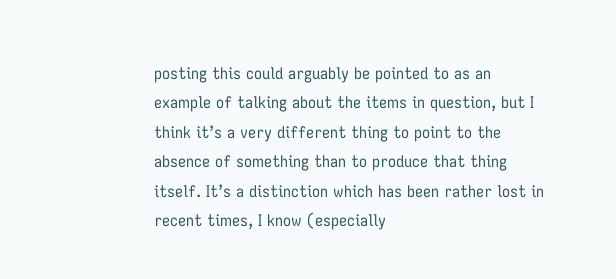posting this could arguably be pointed to as an example of talking about the items in question, but I think it’s a very different thing to point to the absence of something than to produce that thing itself. It’s a distinction which has been rather lost in recent times, I know (especially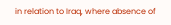in relation to Iraq, where absence of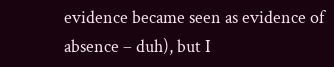evidence became seen as evidence of absence – duh), but I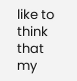like to think that my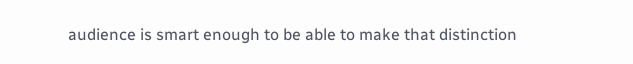audience is smart enough to be able to make that distinction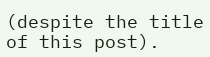(despite the title of this post).